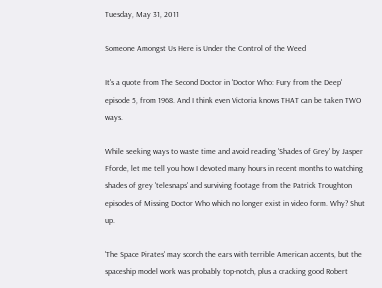Tuesday, May 31, 2011

Someone Amongst Us Here is Under the Control of the Weed

It's a quote from The Second Doctor in 'Doctor Who: Fury from the Deep' episode 5, from 1968. And I think even Victoria knows THAT can be taken TWO ways.

While seeking ways to waste time and avoid reading 'Shades of Grey' by Jasper Fforde, let me tell you how I devoted many hours in recent months to watching shades of grey 'telesnaps' and surviving footage from the Patrick Troughton episodes of Missing Doctor Who which no longer exist in video form. Why? Shut up.

'The Space Pirates' may scorch the ears with terrible American accents, but the spaceship model work was probably top-notch, plus a cracking good Robert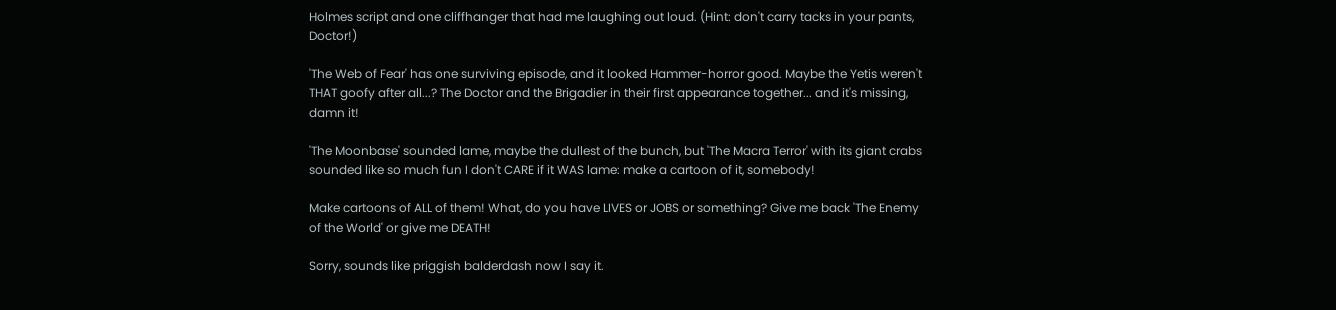Holmes script and one cliffhanger that had me laughing out loud. (Hint: don't carry tacks in your pants, Doctor!)

'The Web of Fear' has one surviving episode, and it looked Hammer-horror good. Maybe the Yetis weren't THAT goofy after all...? The Doctor and the Brigadier in their first appearance together... and it's missing, damn it!

'The Moonbase' sounded lame, maybe the dullest of the bunch, but 'The Macra Terror' with its giant crabs sounded like so much fun I don't CARE if it WAS lame: make a cartoon of it, somebody!

Make cartoons of ALL of them! What, do you have LIVES or JOBS or something? Give me back 'The Enemy of the World' or give me DEATH!

Sorry, sounds like priggish balderdash now I say it.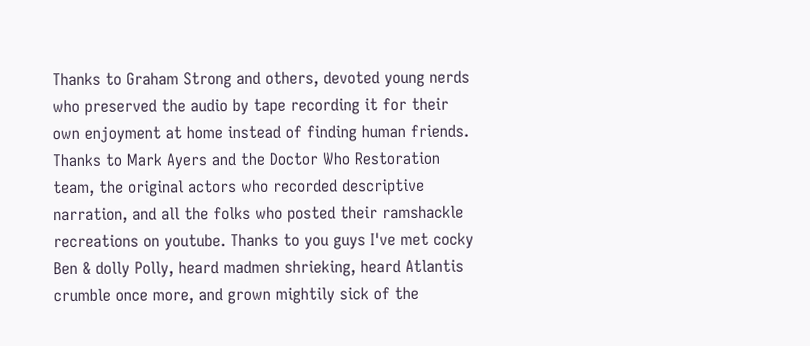Thanks to Graham Strong and others, devoted young nerds who preserved the audio by tape recording it for their own enjoyment at home instead of finding human friends. Thanks to Mark Ayers and the Doctor Who Restoration team, the original actors who recorded descriptive narration, and all the folks who posted their ramshackle recreations on youtube. Thanks to you guys I've met cocky Ben & dolly Polly, heard madmen shrieking, heard Atlantis crumble once more, and grown mightily sick of the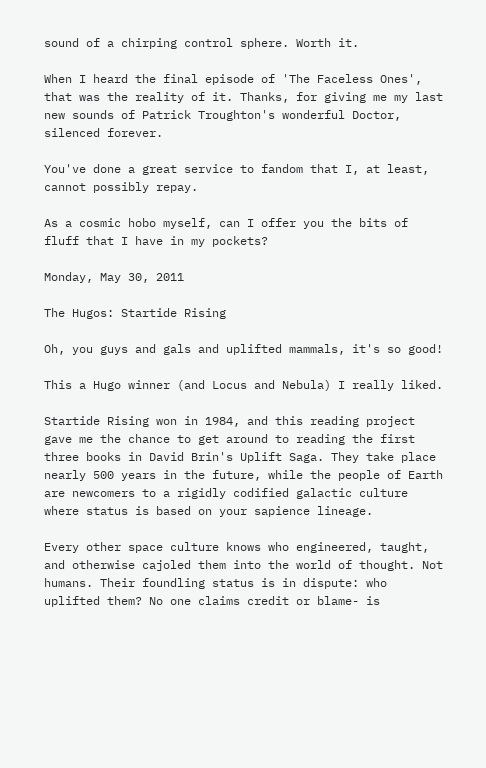sound of a chirping control sphere. Worth it.

When I heard the final episode of 'The Faceless Ones', that was the reality of it. Thanks, for giving me my last new sounds of Patrick Troughton's wonderful Doctor, silenced forever.

You've done a great service to fandom that I, at least, cannot possibly repay.

As a cosmic hobo myself, can I offer you the bits of fluff that I have in my pockets?

Monday, May 30, 2011

The Hugos: Startide Rising

Oh, you guys and gals and uplifted mammals, it's so good!

This a Hugo winner (and Locus and Nebula) I really liked.

Startide Rising won in 1984, and this reading project gave me the chance to get around to reading the first three books in David Brin's Uplift Saga. They take place nearly 500 years in the future, while the people of Earth are newcomers to a rigidly codified galactic culture where status is based on your sapience lineage.

Every other space culture knows who engineered, taught, and otherwise cajoled them into the world of thought. Not humans. Their foundling status is in dispute: who uplifted them? No one claims credit or blame- is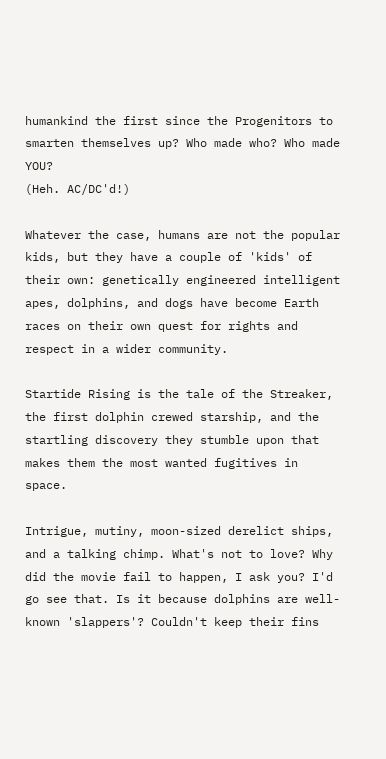humankind the first since the Progenitors to smarten themselves up? Who made who? Who made YOU?
(Heh. AC/DC'd!)

Whatever the case, humans are not the popular kids, but they have a couple of 'kids' of their own: genetically engineered intelligent apes, dolphins, and dogs have become Earth races on their own quest for rights and respect in a wider community.

Startide Rising is the tale of the Streaker, the first dolphin crewed starship, and the startling discovery they stumble upon that makes them the most wanted fugitives in space.

Intrigue, mutiny, moon-sized derelict ships, and a talking chimp. What's not to love? Why did the movie fail to happen, I ask you? I'd go see that. Is it because dolphins are well-known 'slappers'? Couldn't keep their fins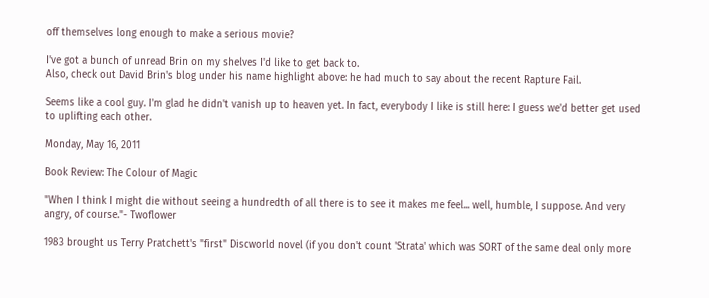off themselves long enough to make a serious movie?

I've got a bunch of unread Brin on my shelves I'd like to get back to.
Also, check out David Brin's blog under his name highlight above: he had much to say about the recent Rapture Fail.

Seems like a cool guy. I'm glad he didn't vanish up to heaven yet. In fact, everybody I like is still here: I guess we'd better get used to uplifting each other.

Monday, May 16, 2011

Book Review: The Colour of Magic

"When I think I might die without seeing a hundredth of all there is to see it makes me feel... well, humble, I suppose. And very angry, of course."- Twoflower

1983 brought us Terry Pratchett's "first" Discworld novel (if you don't count 'Strata' which was SORT of the same deal only more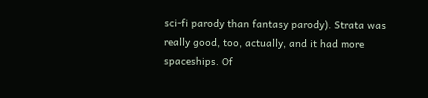sci-fi parody than fantasy parody). Strata was really good, too, actually, and it had more spaceships. Of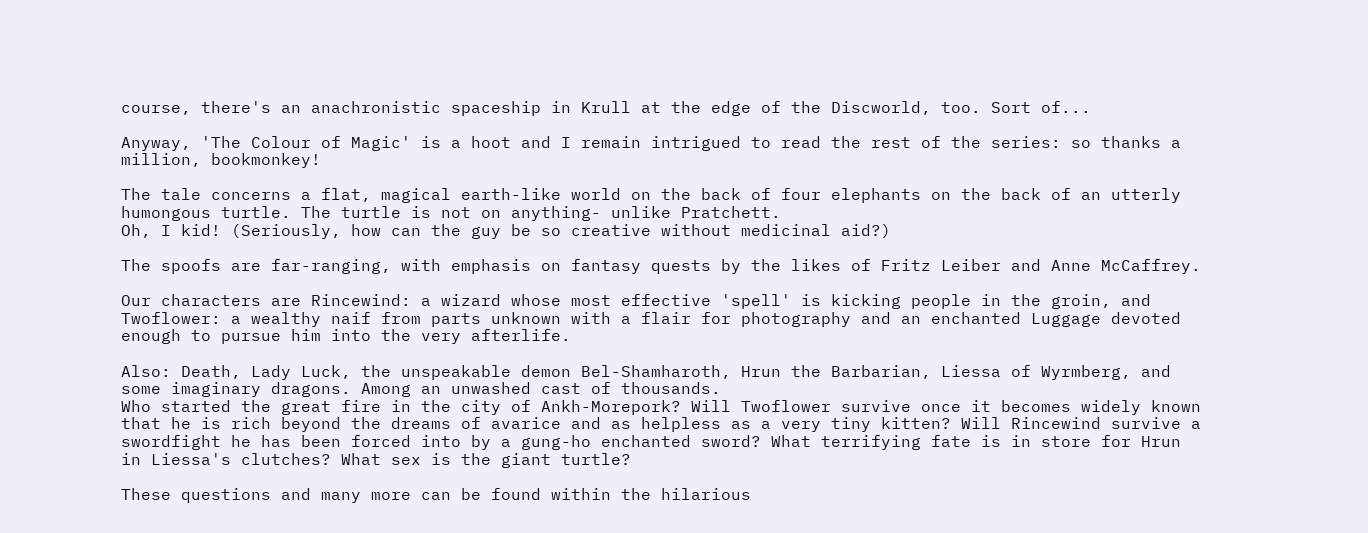course, there's an anachronistic spaceship in Krull at the edge of the Discworld, too. Sort of...

Anyway, 'The Colour of Magic' is a hoot and I remain intrigued to read the rest of the series: so thanks a million, bookmonkey!

The tale concerns a flat, magical earth-like world on the back of four elephants on the back of an utterly humongous turtle. The turtle is not on anything- unlike Pratchett.
Oh, I kid! (Seriously, how can the guy be so creative without medicinal aid?)

The spoofs are far-ranging, with emphasis on fantasy quests by the likes of Fritz Leiber and Anne McCaffrey.

Our characters are Rincewind: a wizard whose most effective 'spell' is kicking people in the groin, and Twoflower: a wealthy naif from parts unknown with a flair for photography and an enchanted Luggage devoted enough to pursue him into the very afterlife.

Also: Death, Lady Luck, the unspeakable demon Bel-Shamharoth, Hrun the Barbarian, Liessa of Wyrmberg, and some imaginary dragons. Among an unwashed cast of thousands.
Who started the great fire in the city of Ankh-Morepork? Will Twoflower survive once it becomes widely known that he is rich beyond the dreams of avarice and as helpless as a very tiny kitten? Will Rincewind survive a swordfight he has been forced into by a gung-ho enchanted sword? What terrifying fate is in store for Hrun in Liessa's clutches? What sex is the giant turtle?

These questions and many more can be found within the hilarious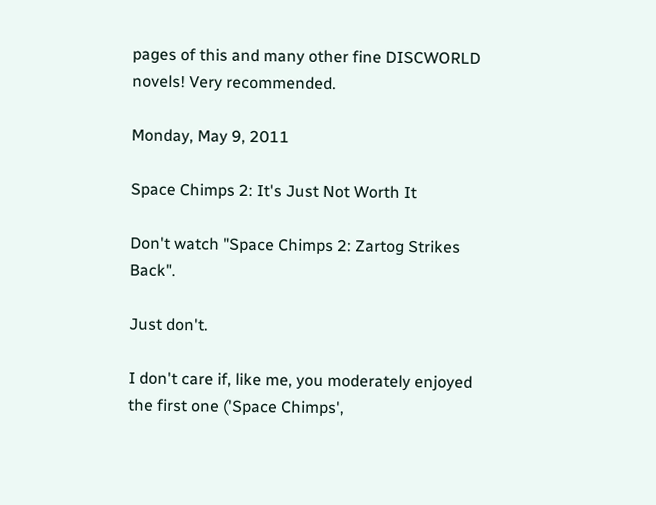pages of this and many other fine DISCWORLD novels! Very recommended.

Monday, May 9, 2011

Space Chimps 2: It's Just Not Worth It

Don't watch "Space Chimps 2: Zartog Strikes Back".

Just don't.

I don't care if, like me, you moderately enjoyed the first one ('Space Chimps',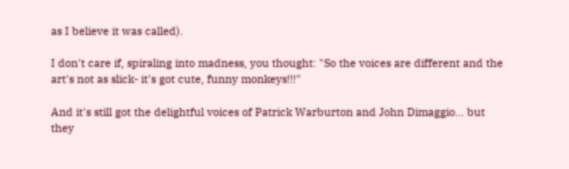as I believe it was called).

I don't care if, spiraling into madness, you thought: "So the voices are different and the art's not as slick- it's got cute, funny monkeys!!!"

And it's still got the delightful voices of Patrick Warburton and John Dimaggio... but they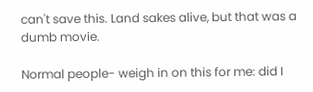can't save this. Land sakes alive, but that was a dumb movie.

Normal people- weigh in on this for me: did I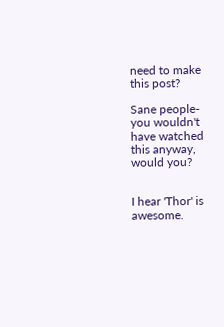need to make this post?

Sane people- you wouldn't have watched this anyway, would you?


I hear 'Thor' is awesome.